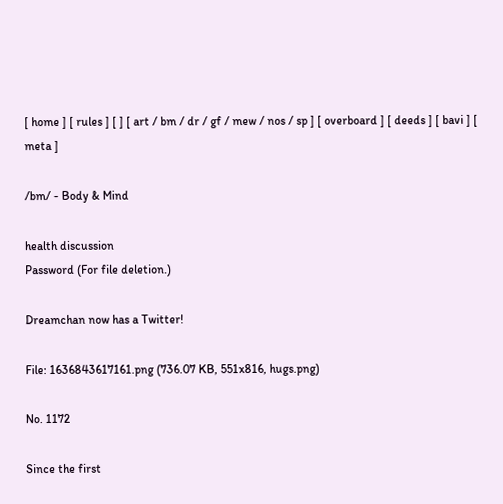[ home ] [ rules ] [ ] [ art / bm / dr / gf / mew / nos / sp ] [ overboard ] [ deeds ] [ bavi ] [ meta ]

/bm/ - Body & Mind

health discussion
Password (For file deletion.)

Dreamchan now has a Twitter!

File: 1636843617161.png (736.07 KB, 551x816, hugs.png)

No. 1172

Since the first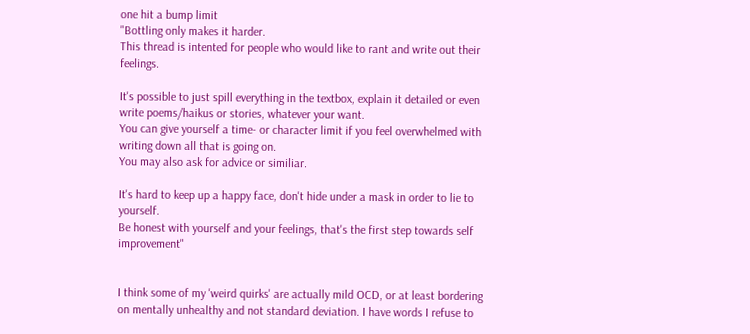one hit a bump limit
"Bottling only makes it harder.
This thread is intented for people who would like to rant and write out their feelings.

It's possible to just spill everything in the textbox, explain it detailed or even write poems/haikus or stories, whatever your want.
You can give yourself a time- or character limit if you feel overwhelmed with writing down all that is going on.
You may also ask for advice or similiar.

It's hard to keep up a happy face, don't hide under a mask in order to lie to yourself.
Be honest with yourself and your feelings, that's the first step towards self improvement"


I think some of my 'weird quirks' are actually mild OCD, or at least bordering on mentally unhealthy and not standard deviation. I have words I refuse to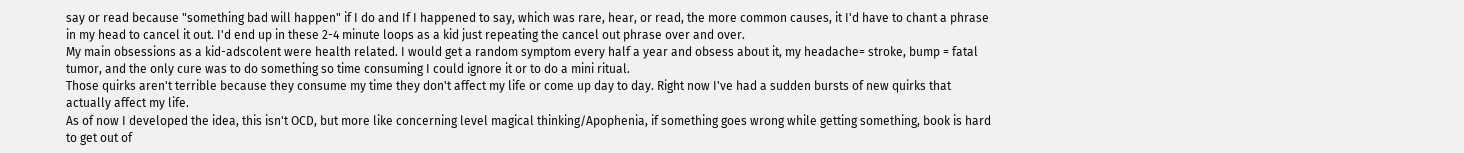say or read because "something bad will happen" if I do and If I happened to say, which was rare, hear, or read, the more common causes, it I'd have to chant a phrase in my head to cancel it out. I'd end up in these 2-4 minute loops as a kid just repeating the cancel out phrase over and over.
My main obsessions as a kid-adscolent were health related. I would get a random symptom every half a year and obsess about it, my headache= stroke, bump = fatal tumor, and the only cure was to do something so time consuming I could ignore it or to do a mini ritual.
Those quirks aren't terrible because they consume my time they don't affect my life or come up day to day. Right now I've had a sudden bursts of new quirks that actually affect my life.
As of now I developed the idea, this isn't OCD, but more like concerning level magical thinking/Apophenia, if something goes wrong while getting something, book is hard to get out of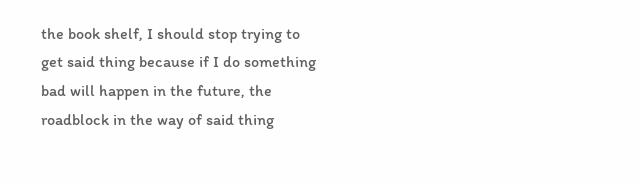the book shelf, I should stop trying to get said thing because if I do something bad will happen in the future, the roadblock in the way of said thing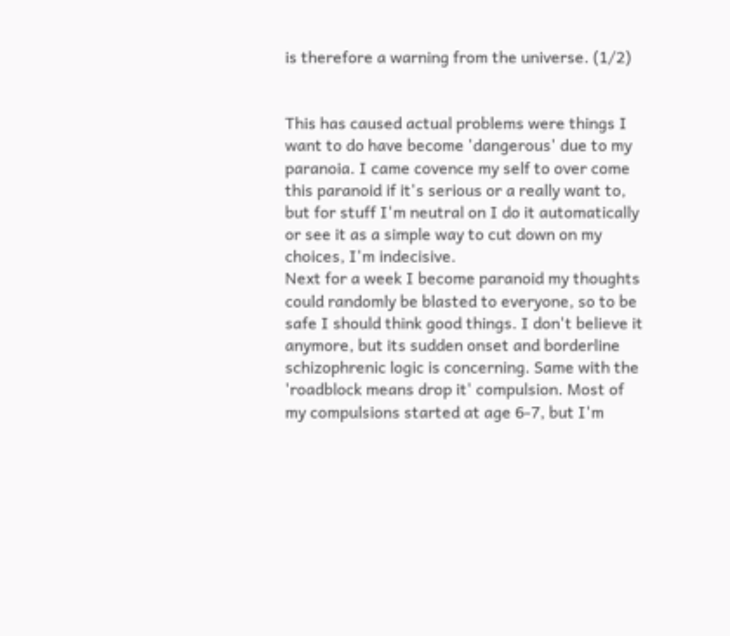is therefore a warning from the universe. (1/2)


This has caused actual problems were things I want to do have become 'dangerous' due to my paranoia. I came covence my self to over come this paranoid if it's serious or a really want to, but for stuff I'm neutral on I do it automatically or see it as a simple way to cut down on my choices, I'm indecisive.
Next for a week I become paranoid my thoughts could randomly be blasted to everyone, so to be safe I should think good things. I don't believe it anymore, but its sudden onset and borderline schizophrenic logic is concerning. Same with the 'roadblock means drop it' compulsion. Most of my compulsions started at age 6-7, but I'm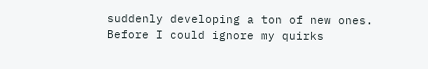suddenly developing a ton of new ones.
Before I could ignore my quirks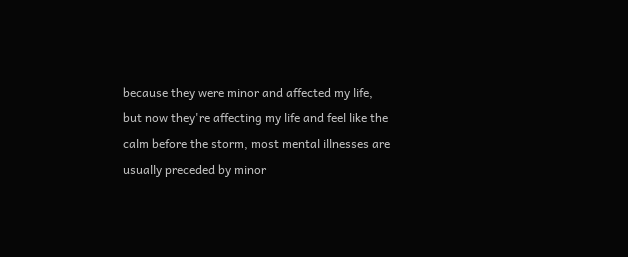because they were minor and affected my life, but now they're affecting my life and feel like the calm before the storm, most mental illnesses are usually preceded by minor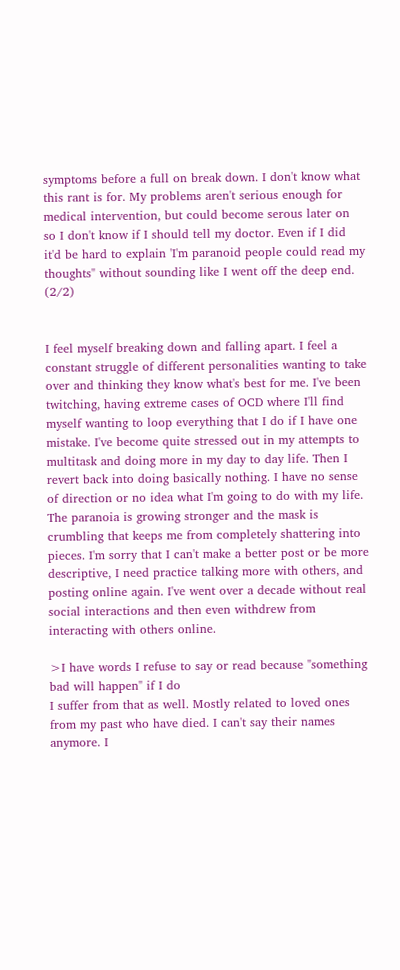symptoms before a full on break down. I don't know what this rant is for. My problems aren't serious enough for medical intervention, but could become serous later on so I don't know if I should tell my doctor. Even if I did it'd be hard to explain 'I'm paranoid people could read my thoughts" without sounding like I went off the deep end. (2/2)


I feel myself breaking down and falling apart. I feel a constant struggle of different personalities wanting to take over and thinking they know what's best for me. I've been twitching, having extreme cases of OCD where I'll find myself wanting to loop everything that I do if I have one mistake. I've become quite stressed out in my attempts to multitask and doing more in my day to day life. Then I revert back into doing basically nothing. I have no sense of direction or no idea what I'm going to do with my life. The paranoia is growing stronger and the mask is crumbling that keeps me from completely shattering into pieces. I'm sorry that I can't make a better post or be more descriptive, I need practice talking more with others, and posting online again. I've went over a decade without real social interactions and then even withdrew from interacting with others online.

>I have words I refuse to say or read because "something bad will happen" if I do
I suffer from that as well. Mostly related to loved ones from my past who have died. I can't say their names anymore. I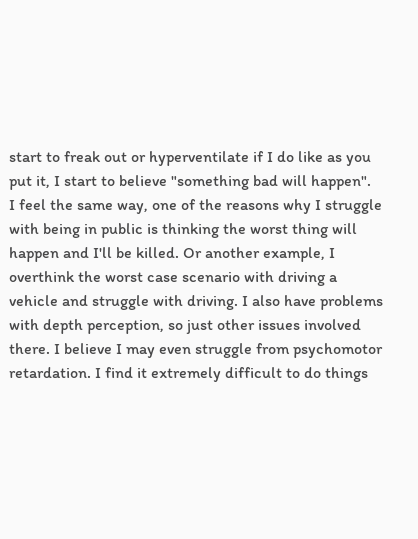start to freak out or hyperventilate if I do like as you put it, I start to believe "something bad will happen".
I feel the same way, one of the reasons why I struggle with being in public is thinking the worst thing will happen and I'll be killed. Or another example, I overthink the worst case scenario with driving a vehicle and struggle with driving. I also have problems with depth perception, so just other issues involved there. I believe I may even struggle from psychomotor retardation. I find it extremely difficult to do things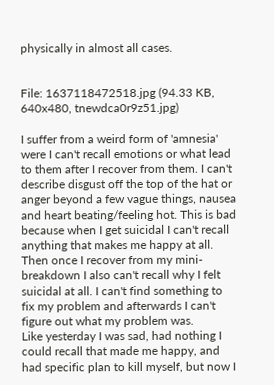physically in almost all cases.


File: 1637118472518.jpg (94.33 KB, 640x480, tnewdca0r9z51.jpg)

I suffer from a weird form of 'amnesia' were I can't recall emotions or what lead to them after I recover from them. I can't describe disgust off the top of the hat or anger beyond a few vague things, nausea and heart beating/feeling hot. This is bad because when I get suicidal I can't recall anything that makes me happy at all. Then once I recover from my mini-breakdown I also can't recall why I felt suicidal at all. I can't find something to fix my problem and afterwards I can't figure out what my problem was.
Like yesterday I was sad, had nothing I could recall that made me happy, and had specific plan to kill myself, but now I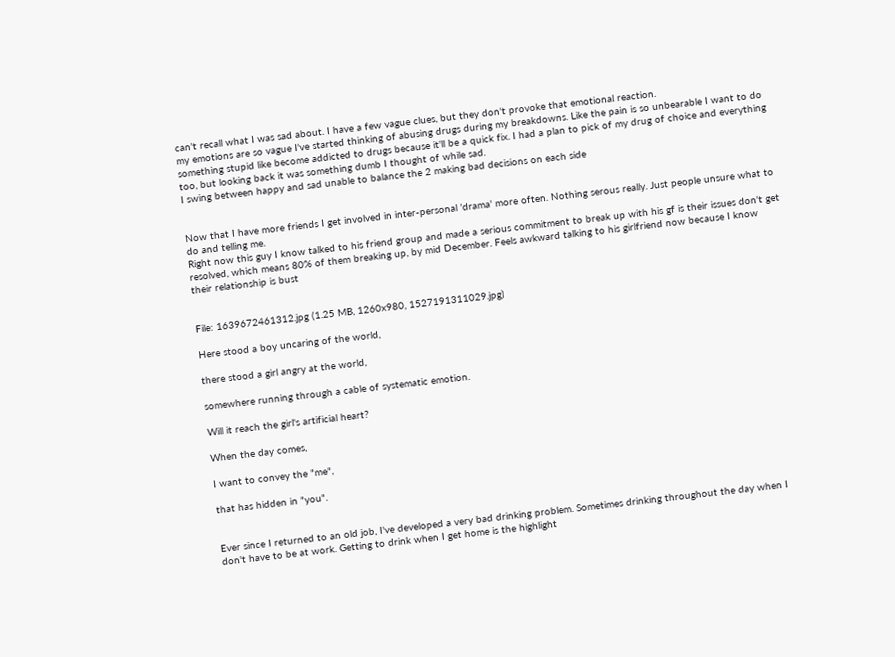can't recall what I was sad about. I have a few vague clues, but they don't provoke that emotional reaction.
my emotions are so vague I've started thinking of abusing drugs during my breakdowns. Like the pain is so unbearable I want to do something stupid like become addicted to drugs because it'll be a quick fix. I had a plan to pick of my drug of choice and everything too, but looking back it was something dumb I thought of while sad.
I swing between happy and sad unable to balance the 2 making bad decisions on each side


Now that I have more friends I get involved in inter-personal 'drama' more often. Nothing serous really. Just people unsure what to do and telling me.
Right now this guy I know talked to his friend group and made a serious commitment to break up with his gf is their issues don't get resolved, which means 80% of them breaking up, by mid December. Feels awkward talking to his girlfriend now because I know their relationship is bust


File: 1639672461312.jpg (1.25 MB, 1260x980, 1527191311029.jpg)

Here stood a boy uncaring of the world,

there stood a girl angry at the world,

somewhere running through a cable of systematic emotion.

Will it reach the girl's artificial heart?

When the day comes,

I want to convey the "me",

that has hidden in "you".


Ever since I returned to an old job, I've developed a very bad drinking problem. Sometimes drinking throughout the day when I don't have to be at work. Getting to drink when I get home is the highlight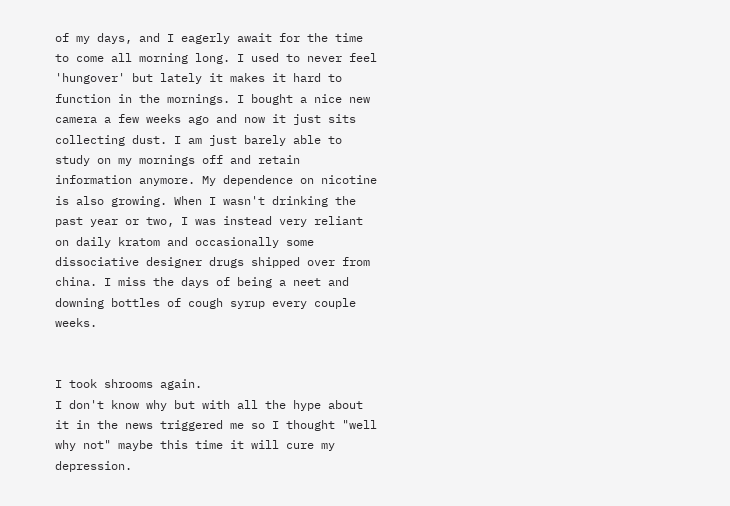of my days, and I eagerly await for the time to come all morning long. I used to never feel 'hungover' but lately it makes it hard to function in the mornings. I bought a nice new camera a few weeks ago and now it just sits collecting dust. I am just barely able to study on my mornings off and retain information anymore. My dependence on nicotine is also growing. When I wasn't drinking the past year or two, I was instead very reliant on daily kratom and occasionally some dissociative designer drugs shipped over from china. I miss the days of being a neet and downing bottles of cough syrup every couple weeks.


I took shrooms again.
I don't know why but with all the hype about it in the news triggered me so I thought "well why not" maybe this time it will cure my depression.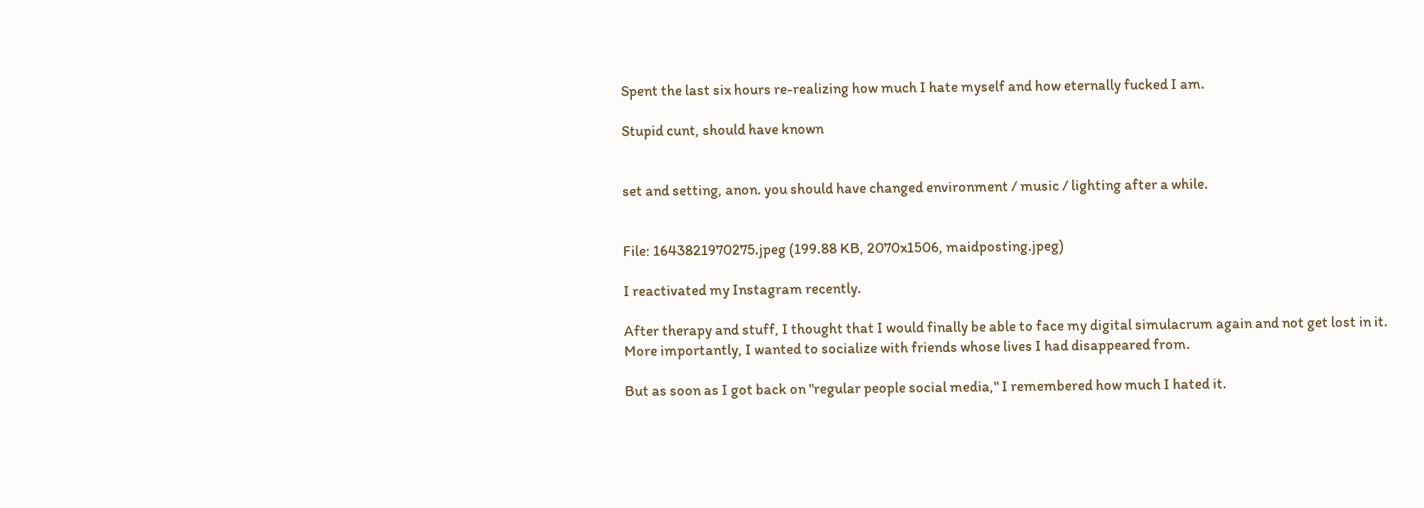Spent the last six hours re-realizing how much I hate myself and how eternally fucked I am.

Stupid cunt, should have known


set and setting, anon. you should have changed environment / music / lighting after a while.


File: 1643821970275.jpeg (199.88 KB, 2070x1506, maidposting.jpeg)

I reactivated my Instagram recently.

After therapy and stuff, I thought that I would finally be able to face my digital simulacrum again and not get lost in it.
More importantly, I wanted to socialize with friends whose lives I had disappeared from.

But as soon as I got back on "regular people social media," I remembered how much I hated it.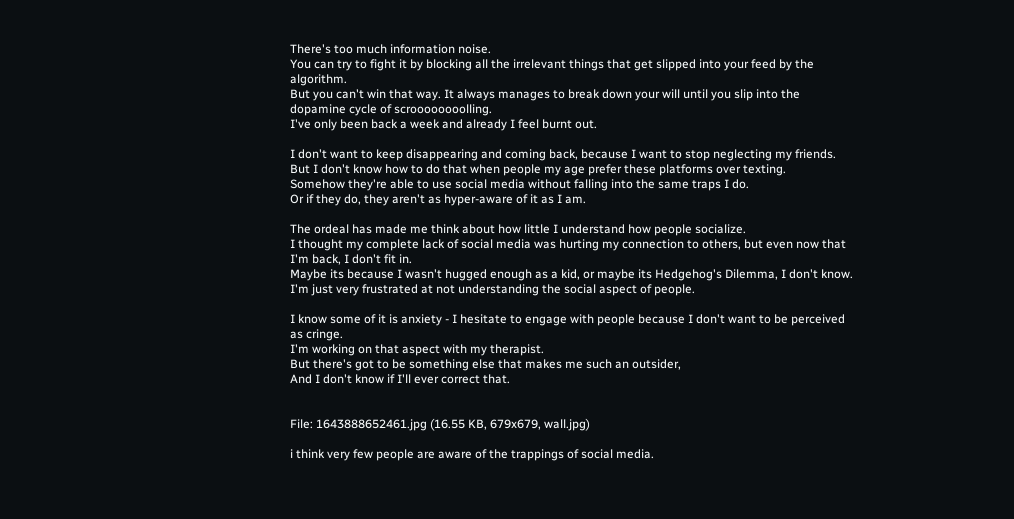There's too much information noise.
You can try to fight it by blocking all the irrelevant things that get slipped into your feed by the algorithm.
But you can't win that way. It always manages to break down your will until you slip into the dopamine cycle of scroooooooolling.
I've only been back a week and already I feel burnt out.

I don't want to keep disappearing and coming back, because I want to stop neglecting my friends.
But I don't know how to do that when people my age prefer these platforms over texting.
Somehow they're able to use social media without falling into the same traps I do.
Or if they do, they aren't as hyper-aware of it as I am.

The ordeal has made me think about how little I understand how people socialize.
I thought my complete lack of social media was hurting my connection to others, but even now that I'm back, I don't fit in.
Maybe its because I wasn't hugged enough as a kid, or maybe its Hedgehog's Dilemma, I don't know.
I'm just very frustrated at not understanding the social aspect of people.

I know some of it is anxiety - I hesitate to engage with people because I don't want to be perceived as cringe.
I'm working on that aspect with my therapist.
But there's got to be something else that makes me such an outsider,
And I don't know if I'll ever correct that.


File: 1643888652461.jpg (16.55 KB, 679x679, wall.jpg)

i think very few people are aware of the trappings of social media.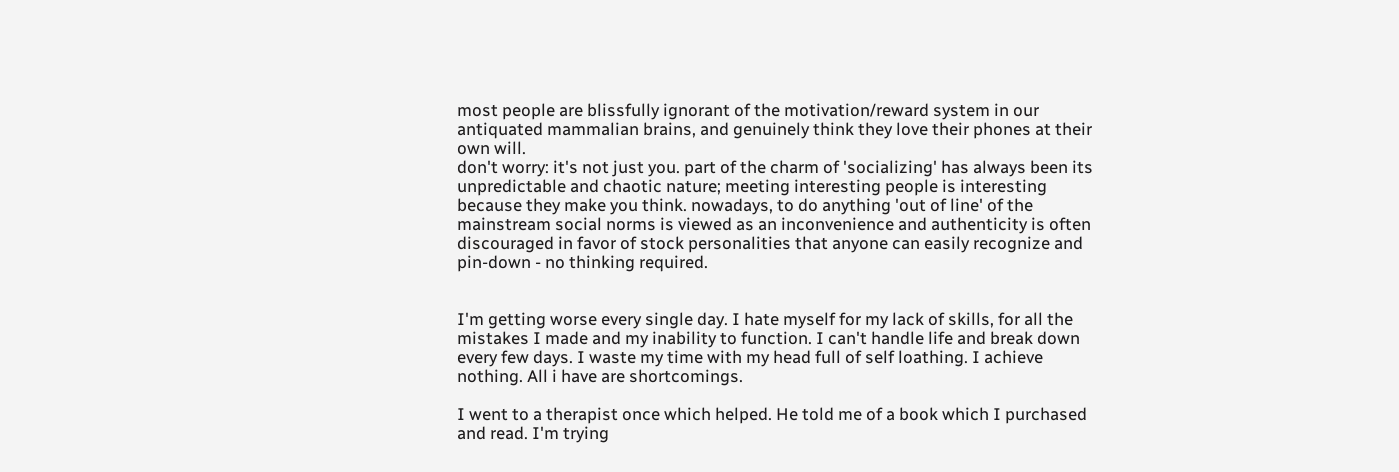most people are blissfully ignorant of the motivation/reward system in our antiquated mammalian brains, and genuinely think they love their phones at their own will.
don't worry: it's not just you. part of the charm of 'socializing' has always been its unpredictable and chaotic nature; meeting interesting people is interesting because they make you think. nowadays, to do anything 'out of line' of the mainstream social norms is viewed as an inconvenience and authenticity is often discouraged in favor of stock personalities that anyone can easily recognize and pin-down - no thinking required.


I'm getting worse every single day. I hate myself for my lack of skills, for all the mistakes I made and my inability to function. I can't handle life and break down every few days. I waste my time with my head full of self loathing. I achieve nothing. All i have are shortcomings.

I went to a therapist once which helped. He told me of a book which I purchased and read. I'm trying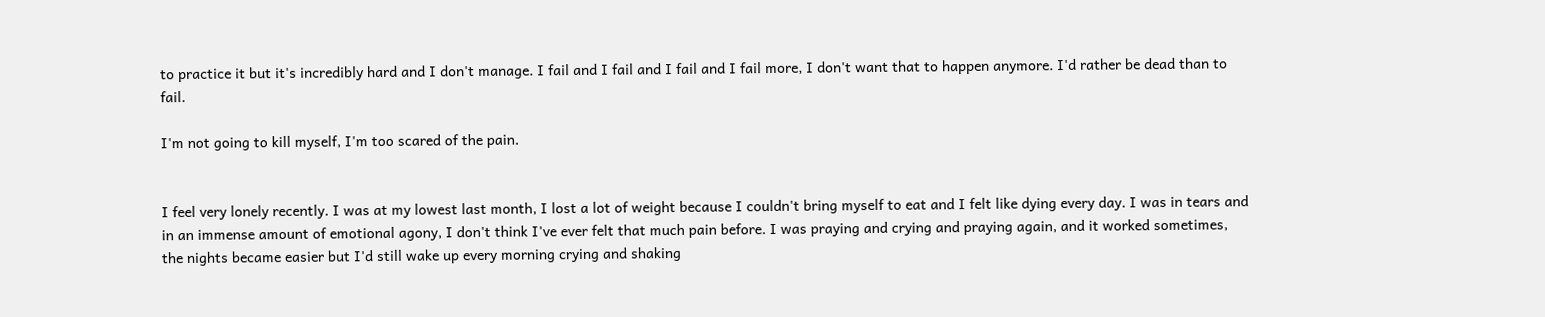to practice it but it's incredibly hard and I don't manage. I fail and I fail and I fail and I fail more, I don't want that to happen anymore. I'd rather be dead than to fail.

I'm not going to kill myself, I'm too scared of the pain.


I feel very lonely recently. I was at my lowest last month, I lost a lot of weight because I couldn't bring myself to eat and I felt like dying every day. I was in tears and in an immense amount of emotional agony, I don't think I've ever felt that much pain before. I was praying and crying and praying again, and it worked sometimes, the nights became easier but I'd still wake up every morning crying and shaking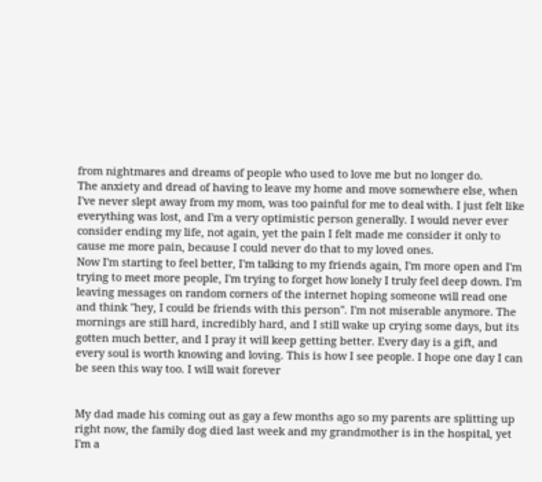from nightmares and dreams of people who used to love me but no longer do.
The anxiety and dread of having to leave my home and move somewhere else, when I've never slept away from my mom, was too painful for me to deal with. I just felt like everything was lost, and I'm a very optimistic person generally. I would never ever consider ending my life, not again, yet the pain I felt made me consider it only to cause me more pain, because I could never do that to my loved ones.
Now I'm starting to feel better, I'm talking to my friends again, I'm more open and I'm trying to meet more people, I'm trying to forget how lonely I truly feel deep down. I'm leaving messages on random corners of the internet hoping someone will read one and think "hey, I could be friends with this person". I'm not miserable anymore. The mornings are still hard, incredibly hard, and I still wake up crying some days, but its gotten much better, and I pray it will keep getting better. Every day is a gift, and every soul is worth knowing and loving. This is how I see people. I hope one day I can be seen this way too. I will wait forever


My dad made his coming out as gay a few months ago so my parents are splitting up right now, the family dog died last week and my grandmother is in the hospital, yet I'm a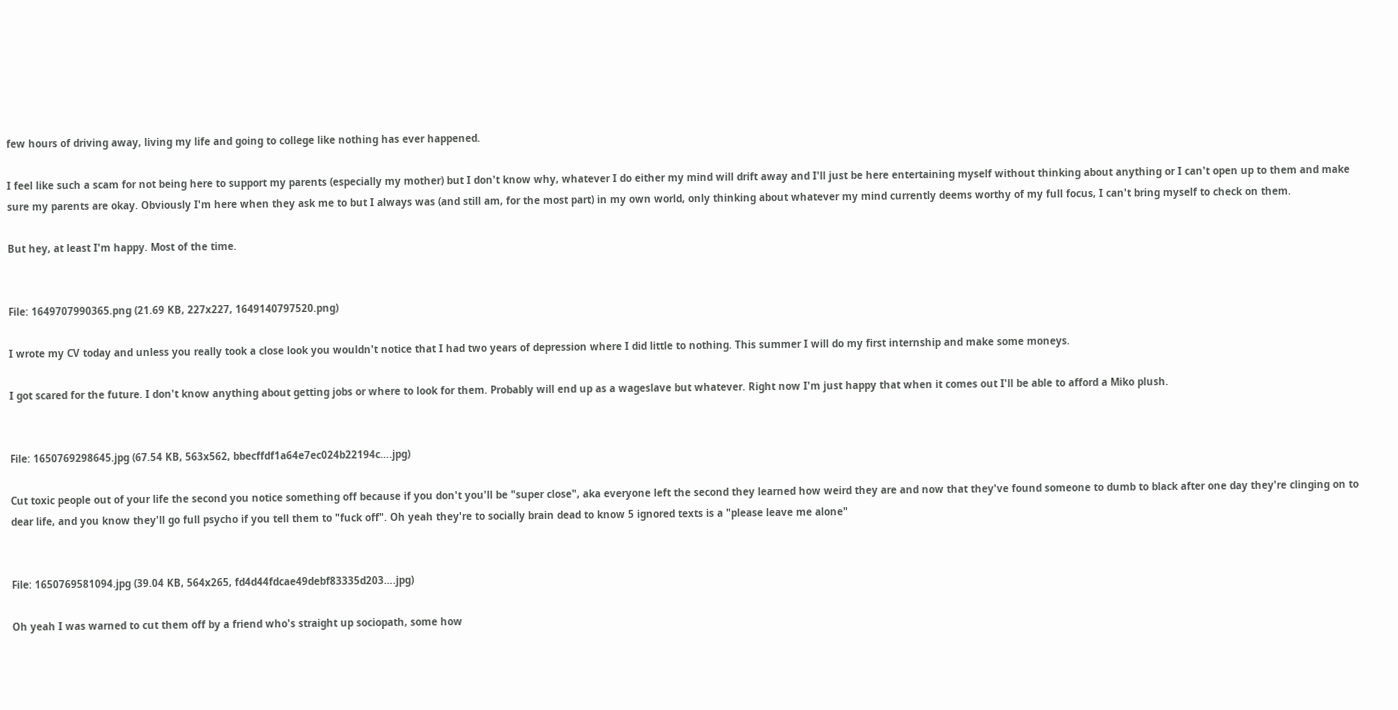few hours of driving away, living my life and going to college like nothing has ever happened.

I feel like such a scam for not being here to support my parents (especially my mother) but I don't know why, whatever I do either my mind will drift away and I'll just be here entertaining myself without thinking about anything or I can't open up to them and make sure my parents are okay. Obviously I'm here when they ask me to but I always was (and still am, for the most part) in my own world, only thinking about whatever my mind currently deems worthy of my full focus, I can't bring myself to check on them.

But hey, at least I'm happy. Most of the time.


File: 1649707990365.png (21.69 KB, 227x227, 1649140797520.png)

I wrote my CV today and unless you really took a close look you wouldn't notice that I had two years of depression where I did little to nothing. This summer I will do my first internship and make some moneys.

I got scared for the future. I don't know anything about getting jobs or where to look for them. Probably will end up as a wageslave but whatever. Right now I'm just happy that when it comes out I'll be able to afford a Miko plush.


File: 1650769298645.jpg (67.54 KB, 563x562, bbecffdf1a64e7ec024b22194c….jpg)

Cut toxic people out of your life the second you notice something off because if you don't you'll be "super close", aka everyone left the second they learned how weird they are and now that they've found someone to dumb to black after one day they're clinging on to dear life, and you know they'll go full psycho if you tell them to "fuck off". Oh yeah they're to socially brain dead to know 5 ignored texts is a "please leave me alone"


File: 1650769581094.jpg (39.04 KB, 564x265, fd4d44fdcae49debf83335d203….jpg)

Oh yeah I was warned to cut them off by a friend who's straight up sociopath, some how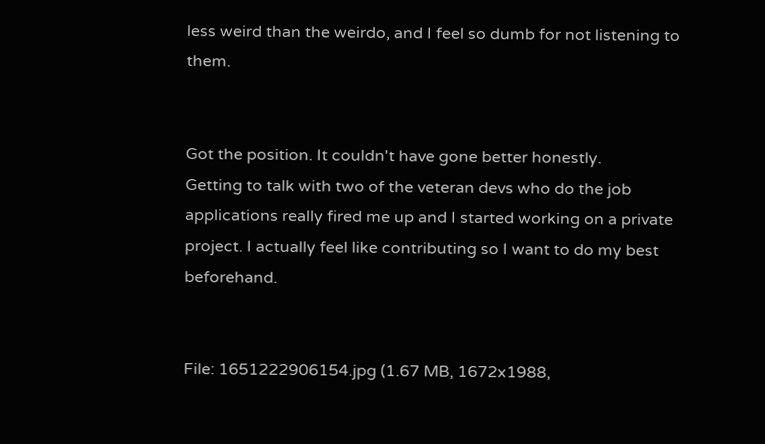less weird than the weirdo, and I feel so dumb for not listening to them.


Got the position. It couldn't have gone better honestly.
Getting to talk with two of the veteran devs who do the job applications really fired me up and I started working on a private project. I actually feel like contributing so I want to do my best beforehand.


File: 1651222906154.jpg (1.67 MB, 1672x1988,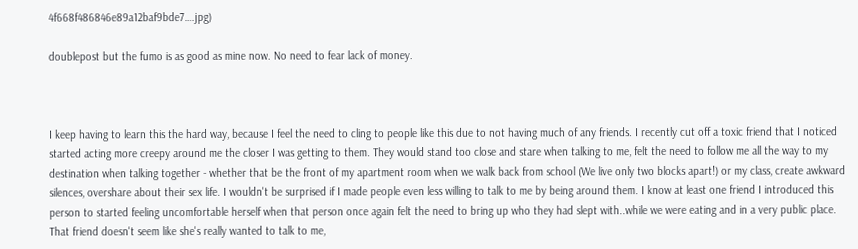4f668f486846e89a12baf9bde7….jpg)

doublepost but the fumo is as good as mine now. No need to fear lack of money.



I keep having to learn this the hard way, because I feel the need to cling to people like this due to not having much of any friends. I recently cut off a toxic friend that I noticed started acting more creepy around me the closer I was getting to them. They would stand too close and stare when talking to me, felt the need to follow me all the way to my destination when talking together - whether that be the front of my apartment room when we walk back from school (We live only two blocks apart!) or my class, create awkward silences, overshare about their sex life. I wouldn't be surprised if I made people even less willing to talk to me by being around them. I know at least one friend I introduced this person to started feeling uncomfortable herself when that person once again felt the need to bring up who they had slept with..while we were eating and in a very public place. That friend doesn't seem like she's really wanted to talk to me,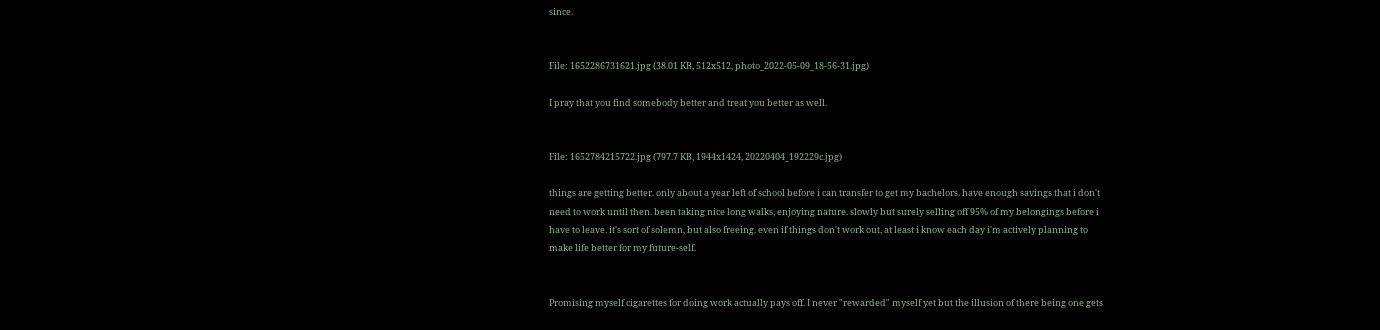since.


File: 1652286731621.jpg (38.01 KB, 512x512, photo_2022-05-09_18-56-31.jpg)

I pray that you find somebody better and treat you better as well.


File: 1652784215722.jpg (797.7 KB, 1944x1424, 20220404_192229c.jpg)

things are getting better. only about a year left of school before i can transfer to get my bachelors. have enough savings that i don't need to work until then. been taking nice long walks, enjoying nature. slowly but surely selling off 95% of my belongings before i have to leave. it's sort of solemn, but also freeing. even if things don't work out, at least i know each day i'm actively planning to make life better for my future-self.


Promising myself cigarettes for doing work actually pays off. I never "rewarded" myself yet but the illusion of there being one gets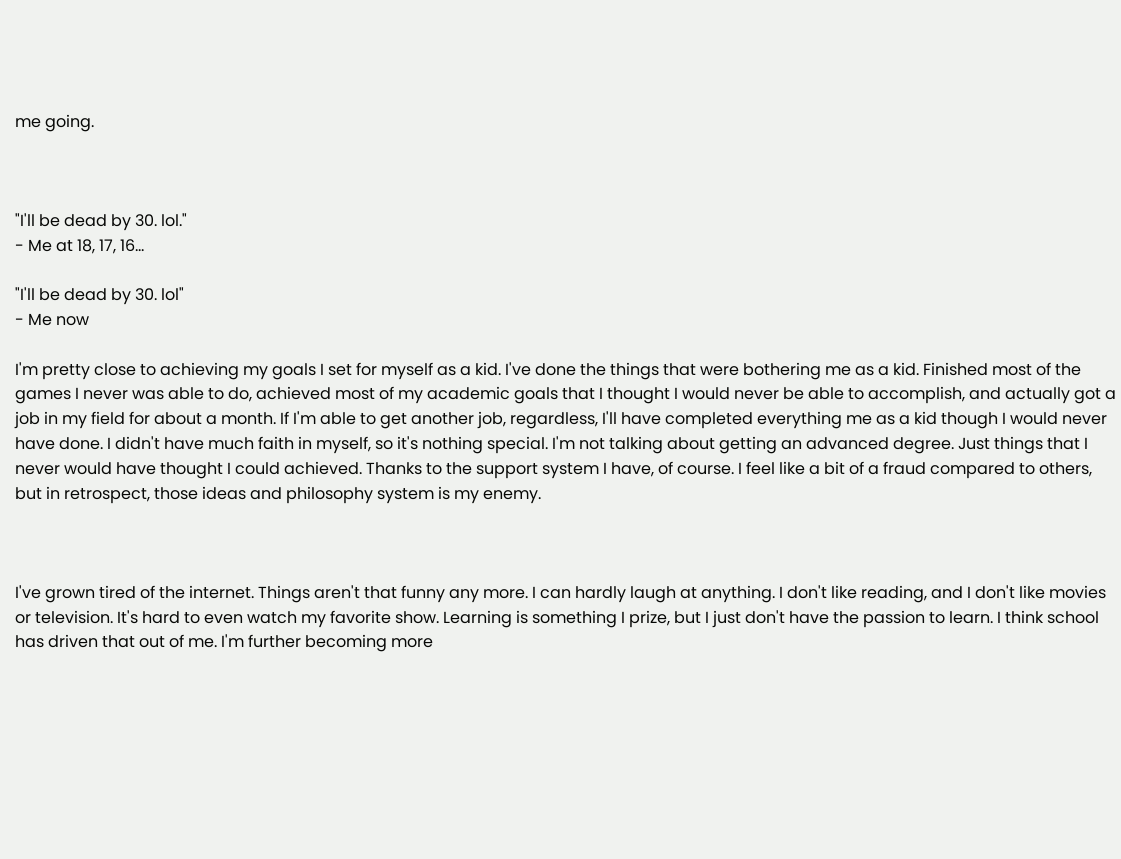me going.



"I'll be dead by 30. lol."
- Me at 18, 17, 16…

"I'll be dead by 30. lol"
- Me now

I'm pretty close to achieving my goals I set for myself as a kid. I've done the things that were bothering me as a kid. Finished most of the games I never was able to do, achieved most of my academic goals that I thought I would never be able to accomplish, and actually got a job in my field for about a month. If I'm able to get another job, regardless, I'll have completed everything me as a kid though I would never have done. I didn't have much faith in myself, so it's nothing special. I'm not talking about getting an advanced degree. Just things that I never would have thought I could achieved. Thanks to the support system I have, of course. I feel like a bit of a fraud compared to others, but in retrospect, those ideas and philosophy system is my enemy.



I've grown tired of the internet. Things aren't that funny any more. I can hardly laugh at anything. I don't like reading, and I don't like movies or television. It's hard to even watch my favorite show. Learning is something I prize, but I just don't have the passion to learn. I think school has driven that out of me. I'm further becoming more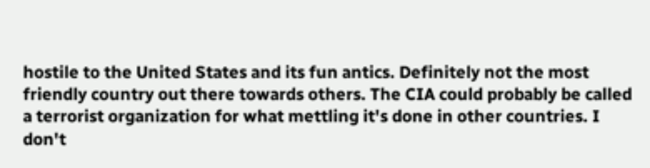hostile to the United States and its fun antics. Definitely not the most friendly country out there towards others. The CIA could probably be called a terrorist organization for what mettling it's done in other countries. I don't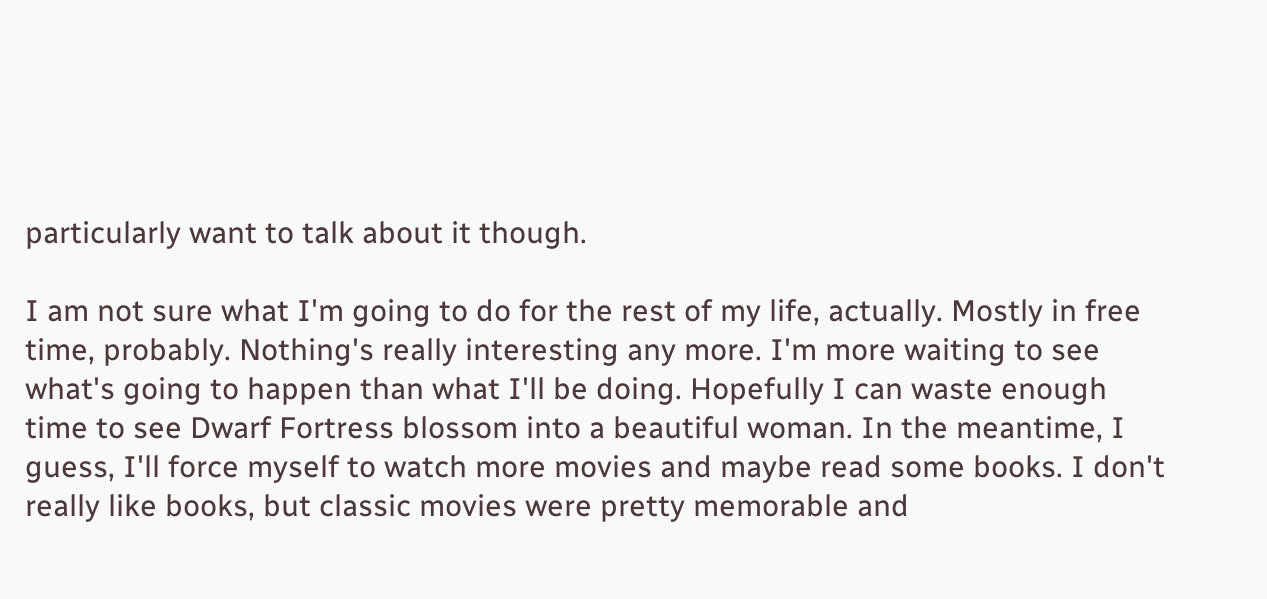particularly want to talk about it though.

I am not sure what I'm going to do for the rest of my life, actually. Mostly in free time, probably. Nothing's really interesting any more. I'm more waiting to see what's going to happen than what I'll be doing. Hopefully I can waste enough time to see Dwarf Fortress blossom into a beautiful woman. In the meantime, I guess, I'll force myself to watch more movies and maybe read some books. I don't really like books, but classic movies were pretty memorable and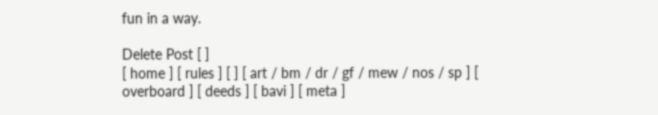fun in a way.

Delete Post [ ]
[ home ] [ rules ] [ ] [ art / bm / dr / gf / mew / nos / sp ] [ overboard ] [ deeds ] [ bavi ] [ meta ]